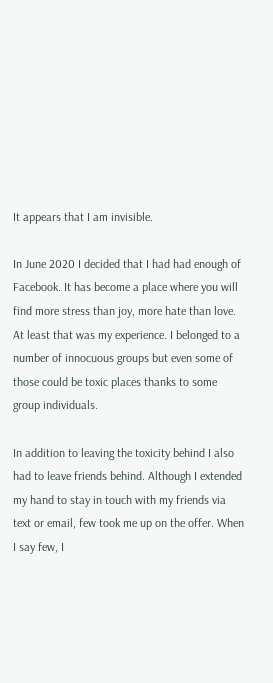It appears that I am invisible.

In June 2020 I decided that I had had enough of Facebook. It has become a place where you will find more stress than joy, more hate than love. At least that was my experience. I belonged to a number of innocuous groups but even some of those could be toxic places thanks to some group individuals.

In addition to leaving the toxicity behind I also had to leave friends behind. Although I extended my hand to stay in touch with my friends via text or email, few took me up on the offer. When I say few, I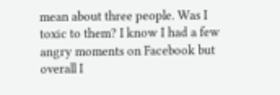mean about three people. Was I toxic to them? I know I had a few angry moments on Facebook but overall I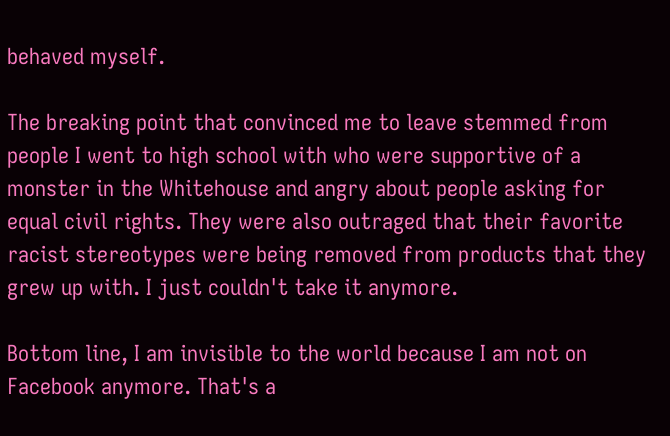behaved myself.

The breaking point that convinced me to leave stemmed from people I went to high school with who were supportive of a monster in the Whitehouse and angry about people asking for equal civil rights. They were also outraged that their favorite racist stereotypes were being removed from products that they grew up with. I just couldn't take it anymore.

Bottom line, I am invisible to the world because I am not on Facebook anymore. That's a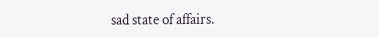sad state of affairs.